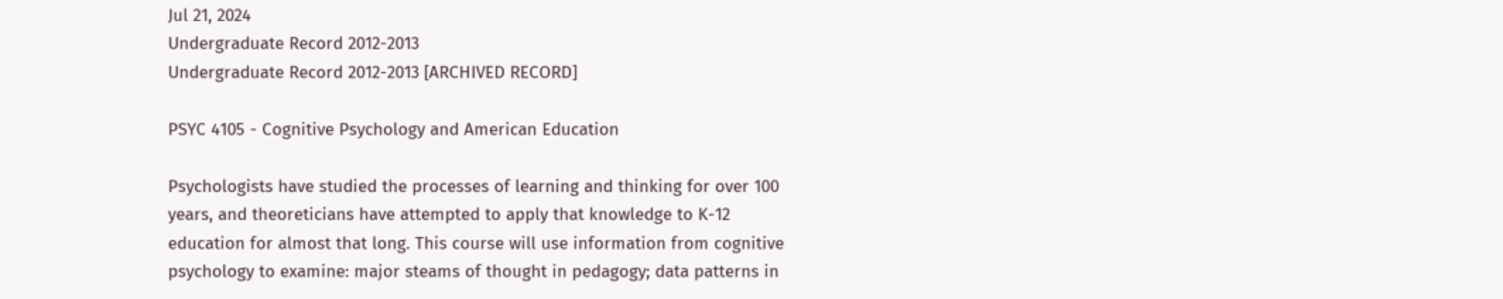Jul 21, 2024
Undergraduate Record 2012-2013
Undergraduate Record 2012-2013 [ARCHIVED RECORD]

PSYC 4105 - Cognitive Psychology and American Education

Psychologists have studied the processes of learning and thinking for over 100 years, and theoreticians have attempted to apply that knowledge to K-12 education for almost that long. This course will use information from cognitive psychology to examine: major steams of thought in pedagogy; data patterns in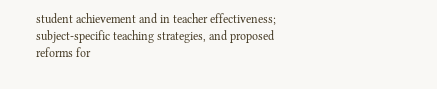student achievement and in teacher effectiveness; subject-specific teaching strategies, and proposed reforms for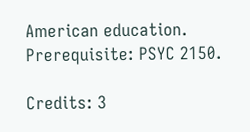American education. Prerequisite: PSYC 2150.

Credits: 3